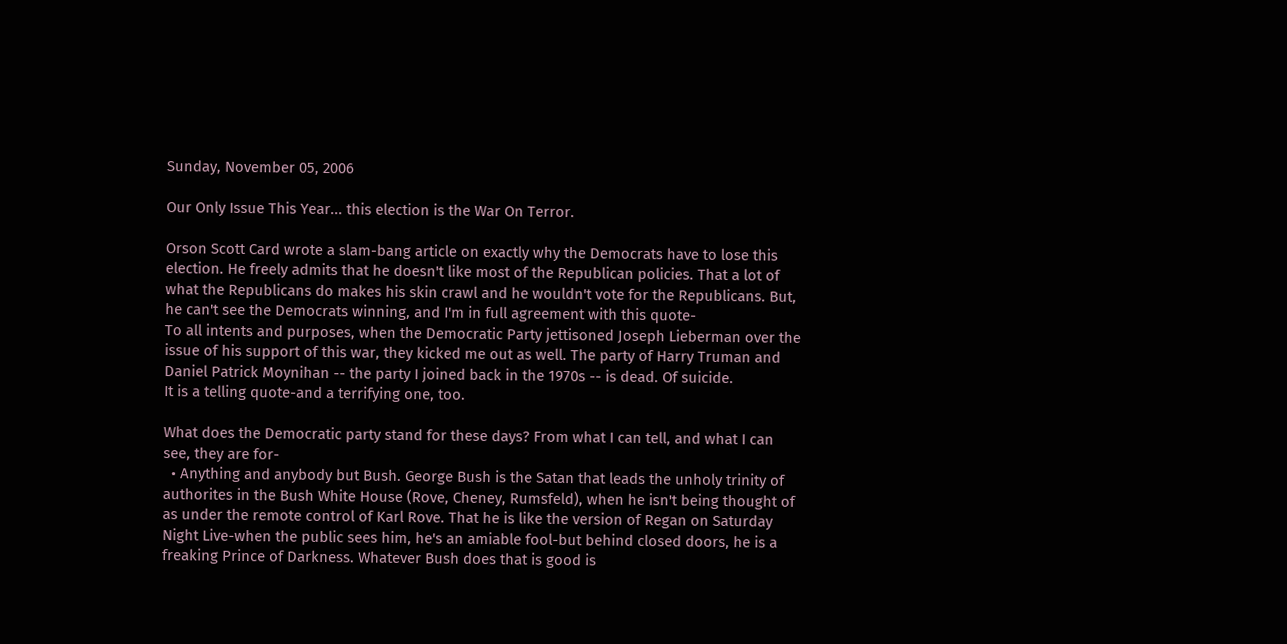Sunday, November 05, 2006

Our Only Issue This Year... this election is the War On Terror.

Orson Scott Card wrote a slam-bang article on exactly why the Democrats have to lose this election. He freely admits that he doesn't like most of the Republican policies. That a lot of what the Republicans do makes his skin crawl and he wouldn't vote for the Republicans. But, he can't see the Democrats winning, and I'm in full agreement with this quote-
To all intents and purposes, when the Democratic Party jettisoned Joseph Lieberman over the issue of his support of this war, they kicked me out as well. The party of Harry Truman and Daniel Patrick Moynihan -- the party I joined back in the 1970s -- is dead. Of suicide.
It is a telling quote-and a terrifying one, too.

What does the Democratic party stand for these days? From what I can tell, and what I can see, they are for-
  • Anything and anybody but Bush. George Bush is the Satan that leads the unholy trinity of authorites in the Bush White House (Rove, Cheney, Rumsfeld), when he isn't being thought of as under the remote control of Karl Rove. That he is like the version of Regan on Saturday Night Live-when the public sees him, he's an amiable fool-but behind closed doors, he is a freaking Prince of Darkness. Whatever Bush does that is good is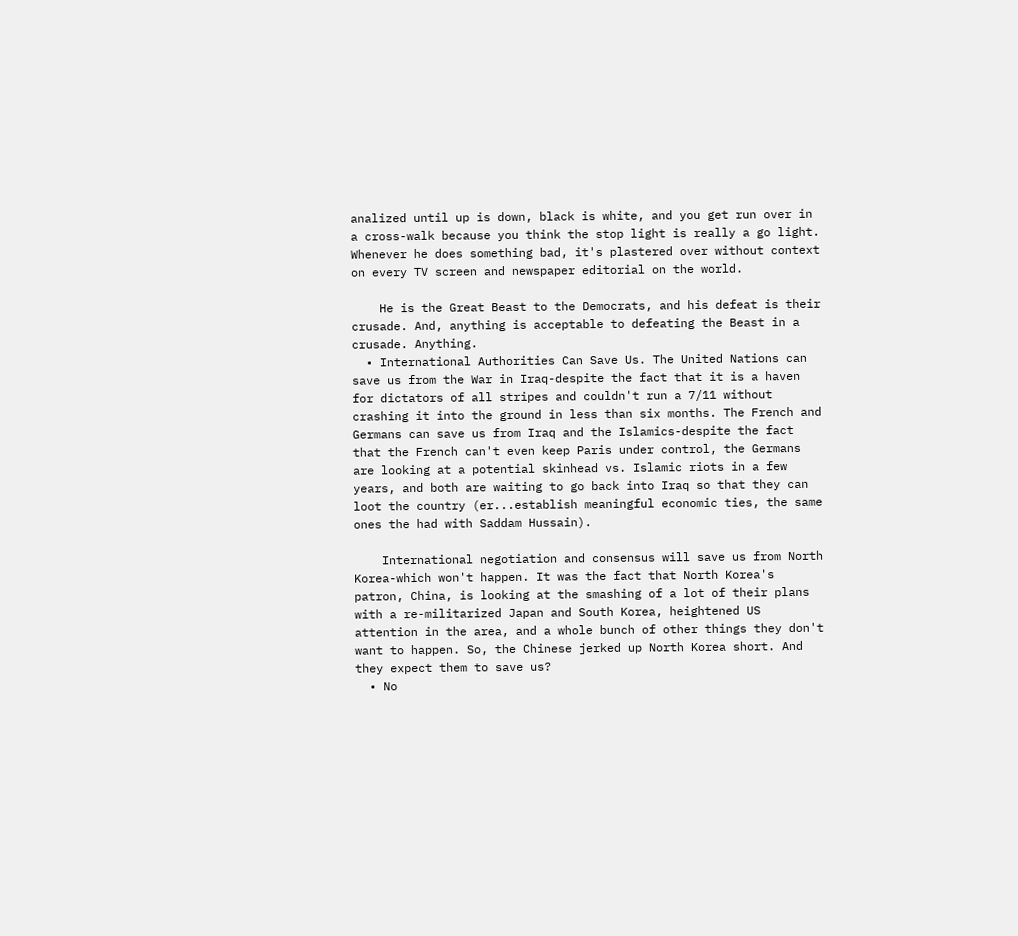analized until up is down, black is white, and you get run over in a cross-walk because you think the stop light is really a go light. Whenever he does something bad, it's plastered over without context on every TV screen and newspaper editorial on the world.

    He is the Great Beast to the Democrats, and his defeat is their crusade. And, anything is acceptable to defeating the Beast in a crusade. Anything.
  • International Authorities Can Save Us. The United Nations can save us from the War in Iraq-despite the fact that it is a haven for dictators of all stripes and couldn't run a 7/11 without crashing it into the ground in less than six months. The French and Germans can save us from Iraq and the Islamics-despite the fact that the French can't even keep Paris under control, the Germans are looking at a potential skinhead vs. Islamic riots in a few years, and both are waiting to go back into Iraq so that they can loot the country (er...establish meaningful economic ties, the same ones the had with Saddam Hussain).

    International negotiation and consensus will save us from North Korea-which won't happen. It was the fact that North Korea's patron, China, is looking at the smashing of a lot of their plans with a re-militarized Japan and South Korea, heightened US attention in the area, and a whole bunch of other things they don't want to happen. So, the Chinese jerked up North Korea short. And they expect them to save us?
  • No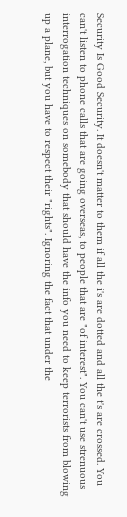Security Is Good Security. It doesn't matter to them if all the i's are dotted and all the t's are crossed. You can't listen to phone calls that are going overseas, to people that are "of interest". You can't use strenuous interrogation techniques on somebody that should have the info you need to keep terrorists from blowing up a plane, but you have to respect their "rights". Ignoring the fact that under the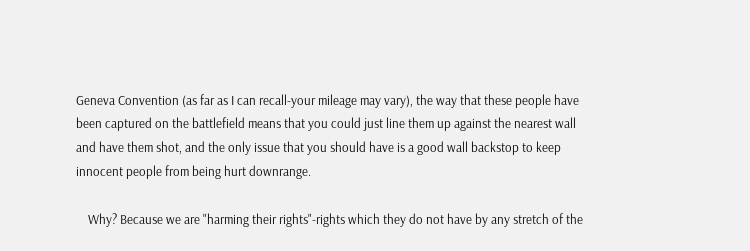Geneva Convention (as far as I can recall-your mileage may vary), the way that these people have been captured on the battlefield means that you could just line them up against the nearest wall and have them shot, and the only issue that you should have is a good wall backstop to keep innocent people from being hurt downrange.

    Why? Because we are "harming their rights"-rights which they do not have by any stretch of the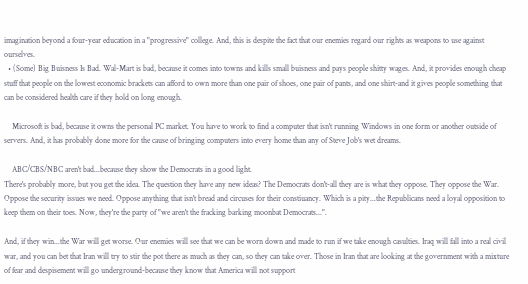imagination beyond a four-year education in a "progressive" college. And, this is despite the fact that our enemies regard our rights as weapons to use against ourselves.
  • (Some) Big Buisness Is Bad. Wal-Mart is bad, because it comes into towns and kills small buisness and pays people shitty wages. And, it provides enough cheap stuff that people on the lowest economic brackets can afford to own more than one pair of shoes, one pair of pants, and one shirt-and it gives people something that can be considered health care if they hold on long enough.

    Microsoft is bad, because it owns the personal PC market. You have to work to find a computer that isn't running Windows in one form or another outside of servers. And, it has probably done more for the cause of bringing computers into every home than any of Steve Job's wet dreams.

    ABC/CBS/NBC aren't bad...because they show the Democrats in a good light.
There's probably more, but you get the idea. The question they have any new ideas? The Democrats don't-all they are is what they oppose. They oppose the War. Oppose the security issues we need. Oppose anything that isn't bread and circuses for their constiuancy. Which is a pity...the Republicans need a loyal opposition to keep them on their toes. Now, they're the party of "we aren't the fracking barking moonbat Democrats...".

And, if they win...the War will get worse. Our enemies will see that we can be worn down and made to run if we take enough casulties. Iraq will fall into a real civil war, and you can bet that Iran will try to stir the pot there as much as they can, so they can take over. Those in Iran that are looking at the government with a mixture of fear and despisement will go underground-because they know that America will not support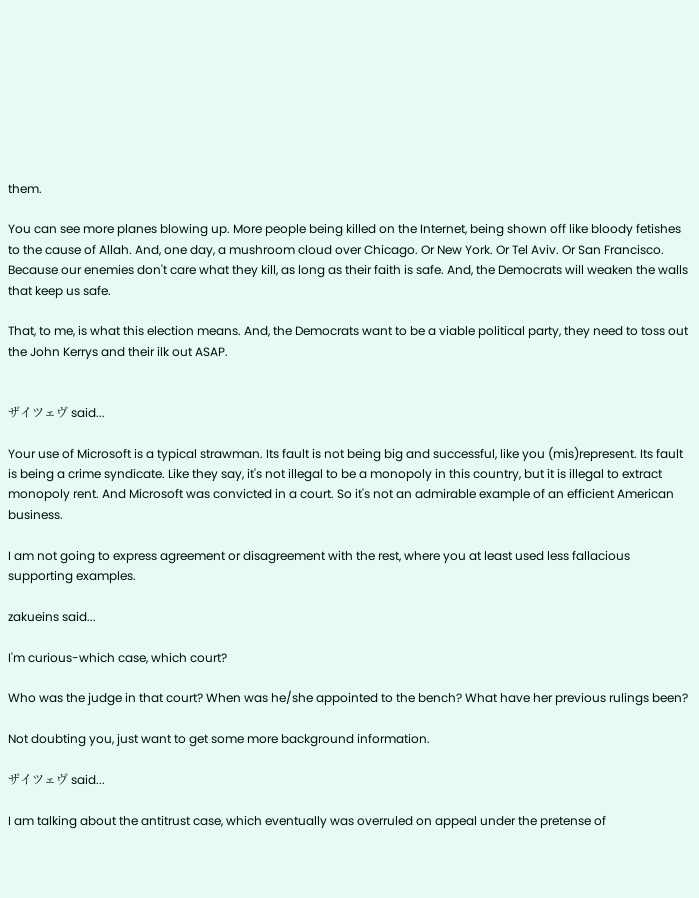them.

You can see more planes blowing up. More people being killed on the Internet, being shown off like bloody fetishes to the cause of Allah. And, one day, a mushroom cloud over Chicago. Or New York. Or Tel Aviv. Or San Francisco. Because our enemies don't care what they kill, as long as their faith is safe. And, the Democrats will weaken the walls that keep us safe.

That, to me, is what this election means. And, the Democrats want to be a viable political party, they need to toss out the John Kerrys and their ilk out ASAP.


ザイツェヴ said...

Your use of Microsoft is a typical strawman. Its fault is not being big and successful, like you (mis)represent. Its fault is being a crime syndicate. Like they say, it's not illegal to be a monopoly in this country, but it is illegal to extract monopoly rent. And Microsoft was convicted in a court. So it's not an admirable example of an efficient American business.

I am not going to express agreement or disagreement with the rest, where you at least used less fallacious supporting examples.

zakueins said...

I'm curious-which case, which court?

Who was the judge in that court? When was he/she appointed to the bench? What have her previous rulings been?

Not doubting you, just want to get some more background information.

ザイツェヴ said...

I am talking about the antitrust case, which eventually was overruled on appeal under the pretense of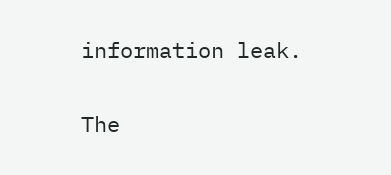information leak.

The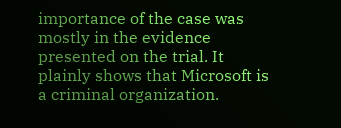importance of the case was mostly in the evidence presented on the trial. It plainly shows that Microsoft is a criminal organization.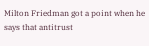Milton Friedman got a point when he says that antitrust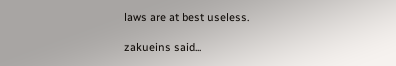laws are at best useless.

zakueins said...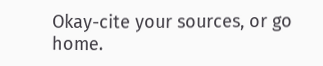Okay-cite your sources, or go home.